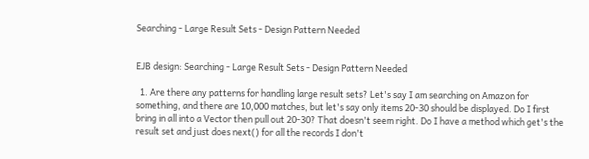Searching - Large Result Sets - Design Pattern Needed


EJB design: Searching - Large Result Sets - Design Pattern Needed

  1. Are there any patterns for handling large result sets? Let's say I am searching on Amazon for something, and there are 10,000 matches, but let's say only items 20-30 should be displayed. Do I first bring in all into a Vector then pull out 20-30? That doesn't seem right. Do I have a method which get's the result set and just does next() for all the records I don't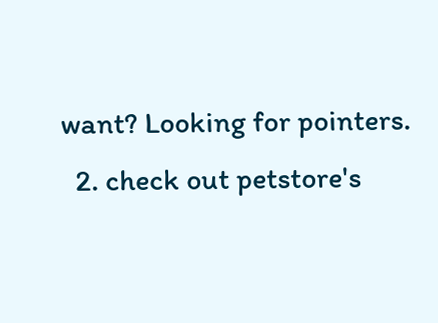want? Looking for pointers.
  2. check out petstore's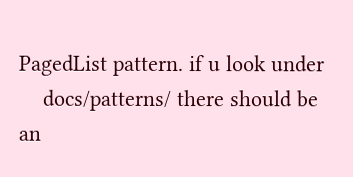PagedList pattern. if u look under
    docs/patterns/ there should be an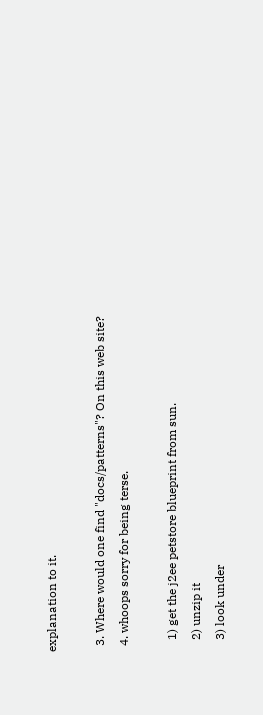explanation to it.

  3. Where would one find "docs/patterns"? On this web site?
  4. whoops sorry for being terse.

    1) get the j2ee petstore blueprint from sun.
    2) unzip it
    3) look under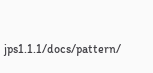jps1.1.1/docs/pattern/